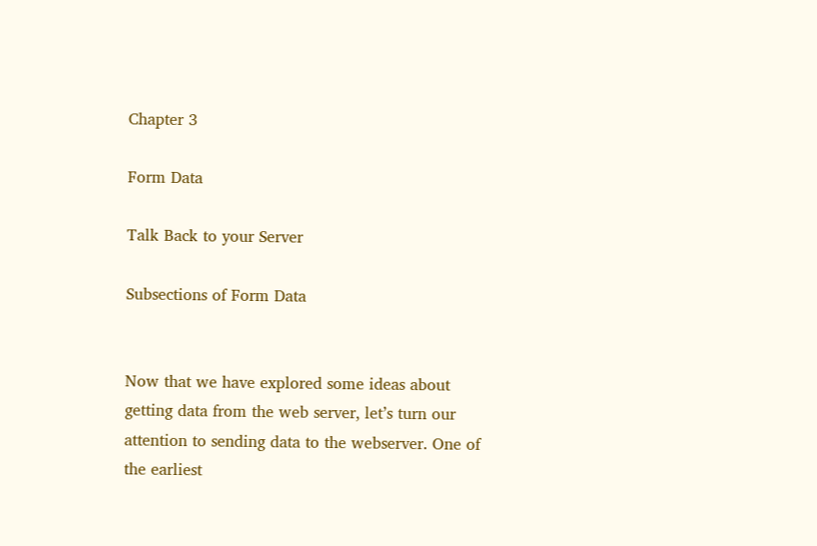Chapter 3

Form Data

Talk Back to your Server

Subsections of Form Data


Now that we have explored some ideas about getting data from the web server, let’s turn our attention to sending data to the webserver. One of the earliest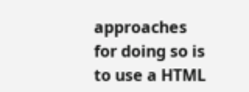approaches for doing so is to use a HTML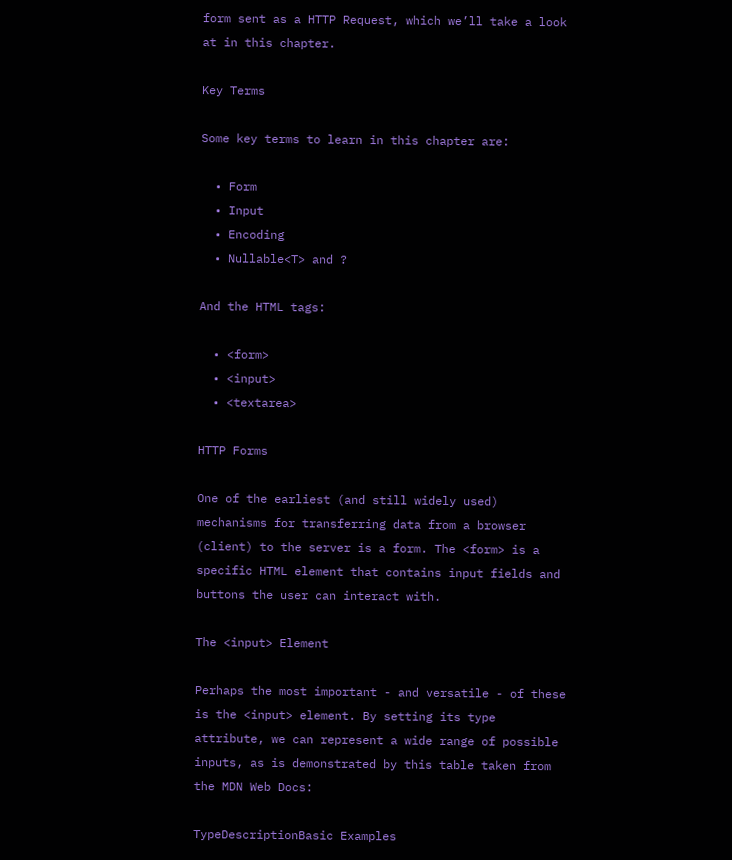form sent as a HTTP Request, which we’ll take a look at in this chapter.

Key Terms

Some key terms to learn in this chapter are:

  • Form
  • Input
  • Encoding
  • Nullable<T> and ?

And the HTML tags:

  • <form>
  • <input>
  • <textarea>

HTTP Forms

One of the earliest (and still widely used) mechanisms for transferring data from a browser (client) to the server is a form. The <form> is a specific HTML element that contains input fields and buttons the user can interact with.

The <input> Element

Perhaps the most important - and versatile - of these is the <input> element. By setting its type attribute, we can represent a wide range of possible inputs, as is demonstrated by this table taken from the MDN Web Docs:

TypeDescriptionBasic Examples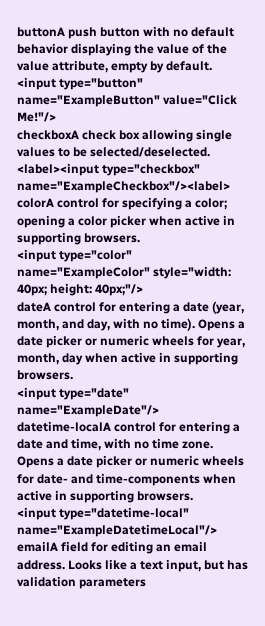buttonA push button with no default behavior displaying the value of the value attribute, empty by default.
<input type="button" name="ExampleButton" value="Click Me!"/>
checkboxA check box allowing single values to be selected/deselected.
<label><input type="checkbox" name="ExampleCheckbox"/><label>
colorA control for specifying a color; opening a color picker when active in supporting browsers.
<input type="color" name="ExampleColor" style="width: 40px; height: 40px;"/>
dateA control for entering a date (year, month, and day, with no time). Opens a date picker or numeric wheels for year, month, day when active in supporting browsers.
<input type="date" name="ExampleDate"/>
datetime-localA control for entering a date and time, with no time zone. Opens a date picker or numeric wheels for date- and time-components when active in supporting browsers.
<input type="datetime-local" name="ExampleDatetimeLocal"/>
emailA field for editing an email address. Looks like a text input, but has validation parameters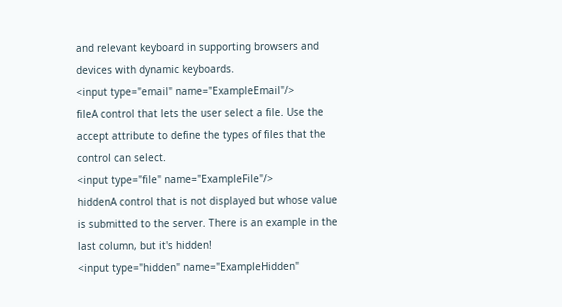and relevant keyboard in supporting browsers and devices with dynamic keyboards.
<input type="email" name="ExampleEmail"/>
fileA control that lets the user select a file. Use the accept attribute to define the types of files that the control can select.
<input type="file" name="ExampleFile"/>
hiddenA control that is not displayed but whose value is submitted to the server. There is an example in the last column, but it's hidden!
<input type="hidden" name="ExampleHidden"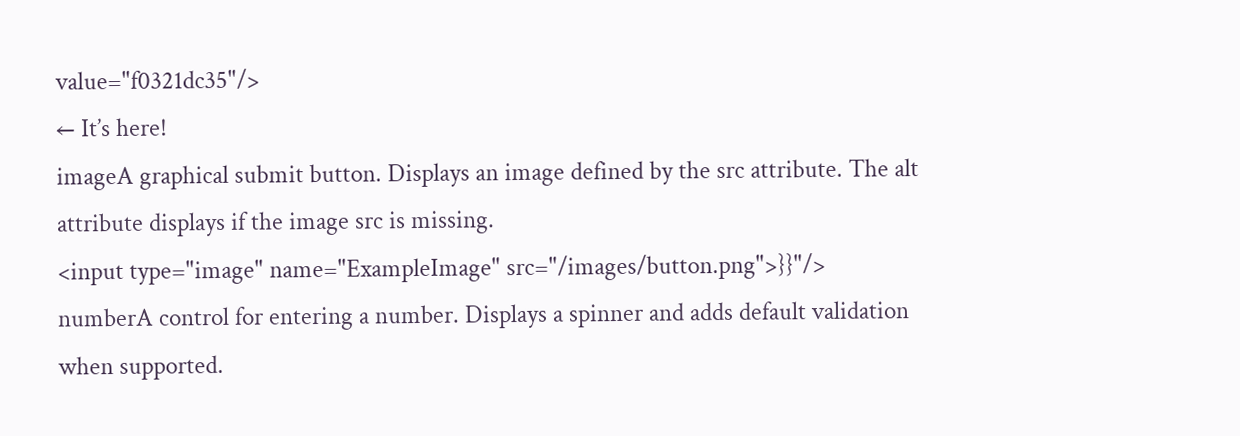value="f0321dc35"/>
← It’s here!
imageA graphical submit button. Displays an image defined by the src attribute. The alt attribute displays if the image src is missing.
<input type="image" name="ExampleImage" src="/images/button.png">}}"/>
numberA control for entering a number. Displays a spinner and adds default validation when supported.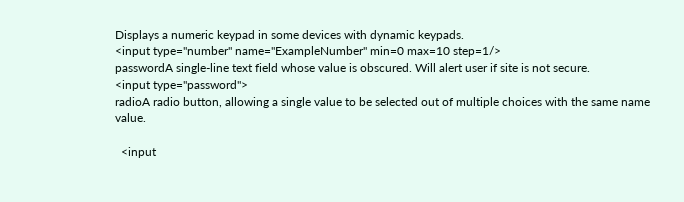Displays a numeric keypad in some devices with dynamic keypads.
<input type="number" name="ExampleNumber" min=0 max=10 step=1/>
passwordA single-line text field whose value is obscured. Will alert user if site is not secure.
<input type="password">
radioA radio button, allowing a single value to be selected out of multiple choices with the same name value.

  <input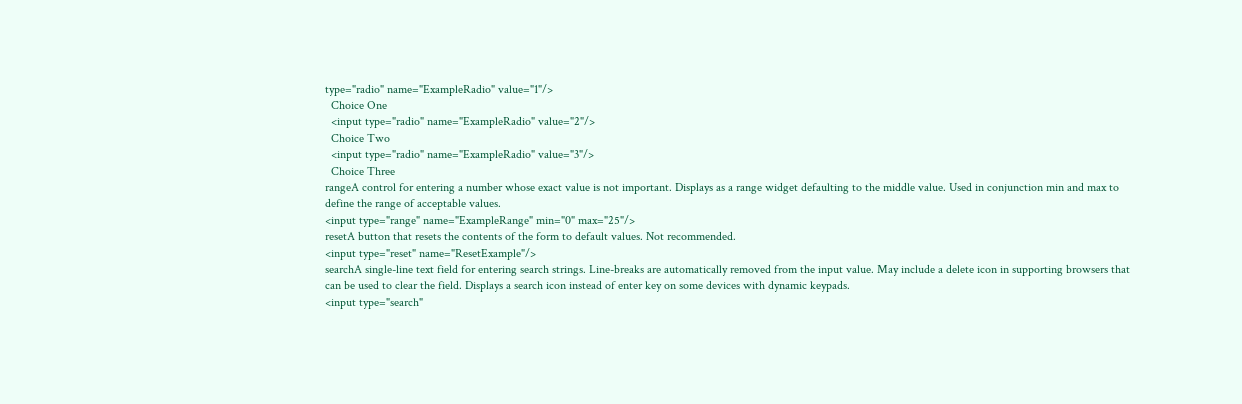type="radio" name="ExampleRadio" value="1"/>
  Choice One
  <input type="radio" name="ExampleRadio" value="2"/>
  Choice Two
  <input type="radio" name="ExampleRadio" value="3"/>
  Choice Three
rangeA control for entering a number whose exact value is not important. Displays as a range widget defaulting to the middle value. Used in conjunction min and max to define the range of acceptable values.
<input type="range" name="ExampleRange" min="0" max="25"/>
resetA button that resets the contents of the form to default values. Not recommended.
<input type="reset" name="ResetExample"/>
searchA single-line text field for entering search strings. Line-breaks are automatically removed from the input value. May include a delete icon in supporting browsers that can be used to clear the field. Displays a search icon instead of enter key on some devices with dynamic keypads.
<input type="search"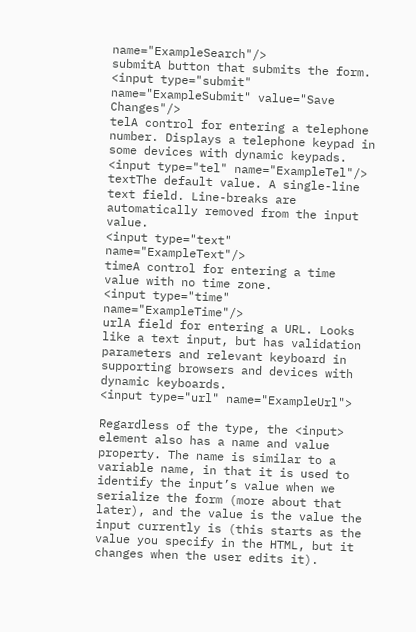name="ExampleSearch"/>
submitA button that submits the form.
<input type="submit" name="ExampleSubmit" value="Save Changes"/>
telA control for entering a telephone number. Displays a telephone keypad in some devices with dynamic keypads.
<input type="tel" name="ExampleTel"/>
textThe default value. A single-line text field. Line-breaks are automatically removed from the input value.
<input type="text" name="ExampleText"/>
timeA control for entering a time value with no time zone.
<input type="time" name="ExampleTime"/>
urlA field for entering a URL. Looks like a text input, but has validation parameters and relevant keyboard in supporting browsers and devices with dynamic keyboards.
<input type="url" name="ExampleUrl">

Regardless of the type, the <input> element also has a name and value property. The name is similar to a variable name, in that it is used to identify the input’s value when we serialize the form (more about that later), and the value is the value the input currently is (this starts as the value you specify in the HTML, but it changes when the user edits it).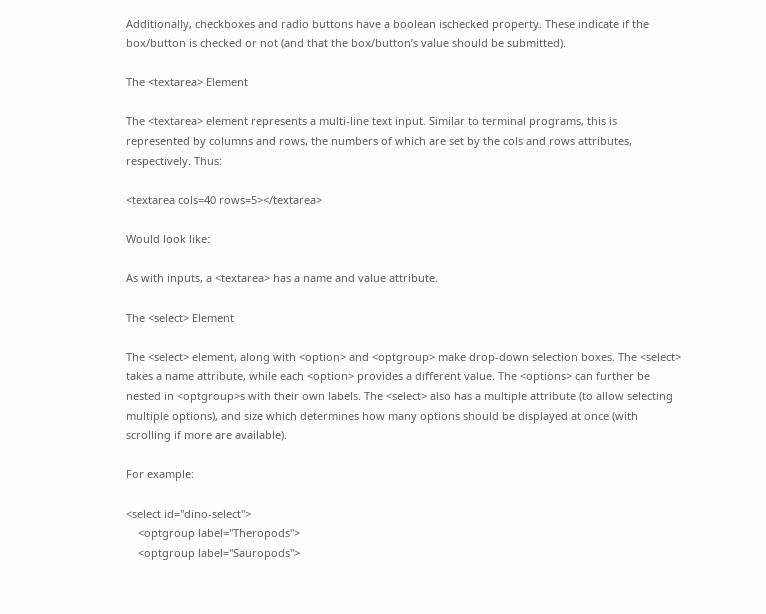Additionally, checkboxes and radio buttons have a boolean ischecked property. These indicate if the box/button is checked or not (and that the box/button’s value should be submitted).

The <textarea> Element

The <textarea> element represents a multi-line text input. Similar to terminal programs, this is represented by columns and rows, the numbers of which are set by the cols and rows attributes, respectively. Thus:

<textarea cols=40 rows=5></textarea>

Would look like:

As with inputs, a <textarea> has a name and value attribute.

The <select> Element

The <select> element, along with <option> and <optgroup> make drop-down selection boxes. The <select> takes a name attribute, while each <option> provides a different value. The <options> can further be nested in <optgroup>s with their own labels. The <select> also has a multiple attribute (to allow selecting multiple options), and size which determines how many options should be displayed at once (with scrolling if more are available).

For example:

<select id="dino-select">
    <optgroup label="Theropods">
    <optgroup label="Sauropods">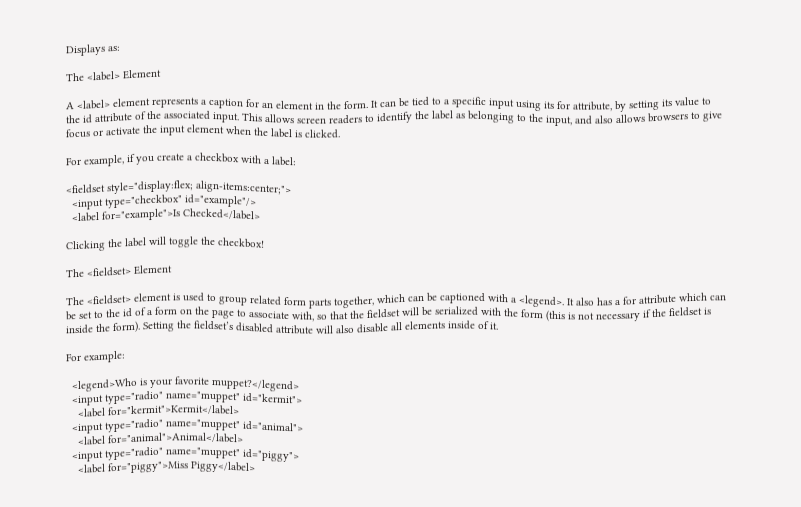Displays as:

The <label> Element

A <label> element represents a caption for an element in the form. It can be tied to a specific input using its for attribute, by setting its value to the id attribute of the associated input. This allows screen readers to identify the label as belonging to the input, and also allows browsers to give focus or activate the input element when the label is clicked.

For example, if you create a checkbox with a label:

<fieldset style="display:flex; align-items:center;">
  <input type="checkbox" id="example"/>
  <label for="example">Is Checked</label>

Clicking the label will toggle the checkbox!

The <fieldset> Element

The <fieldset> element is used to group related form parts together, which can be captioned with a <legend>. It also has a for attribute which can be set to the id of a form on the page to associate with, so that the fieldset will be serialized with the form (this is not necessary if the fieldset is inside the form). Setting the fieldset’s disabled attribute will also disable all elements inside of it.

For example:

  <legend>Who is your favorite muppet?</legend>
  <input type="radio" name="muppet" id="kermit">
    <label for="kermit">Kermit</label>
  <input type="radio" name="muppet" id="animal">
    <label for="animal">Animal</label>
  <input type="radio" name="muppet" id="piggy">
    <label for="piggy">Miss Piggy</label>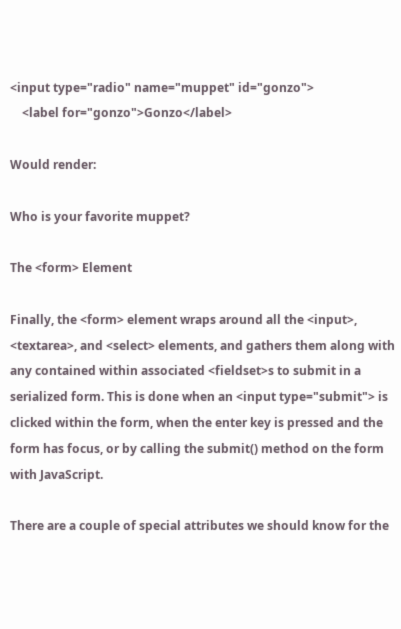<input type="radio" name="muppet" id="gonzo">
    <label for="gonzo">Gonzo</label>

Would render:

Who is your favorite muppet?

The <form> Element

Finally, the <form> element wraps around all the <input>, <textarea>, and <select> elements, and gathers them along with any contained within associated <fieldset>s to submit in a serialized form. This is done when an <input type="submit"> is clicked within the form, when the enter key is pressed and the form has focus, or by calling the submit() method on the form with JavaScript.

There are a couple of special attributes we should know for the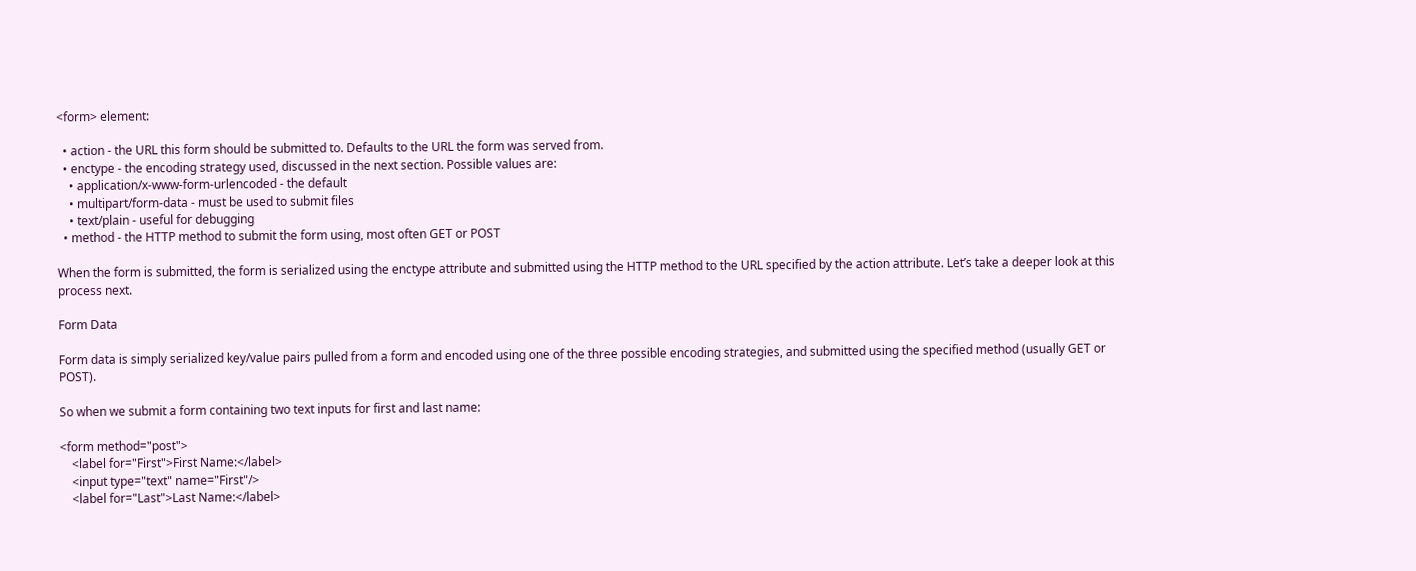<form> element:

  • action - the URL this form should be submitted to. Defaults to the URL the form was served from.
  • enctype - the encoding strategy used, discussed in the next section. Possible values are:
    • application/x-www-form-urlencoded - the default
    • multipart/form-data - must be used to submit files
    • text/plain - useful for debugging
  • method - the HTTP method to submit the form using, most often GET or POST

When the form is submitted, the form is serialized using the enctype attribute and submitted using the HTTP method to the URL specified by the action attribute. Let’s take a deeper look at this process next.

Form Data

Form data is simply serialized key/value pairs pulled from a form and encoded using one of the three possible encoding strategies, and submitted using the specified method (usually GET or POST).

So when we submit a form containing two text inputs for first and last name:

<form method="post">
    <label for="First">First Name:</label>
    <input type="text" name="First"/>
    <label for="Last">Last Name:</label>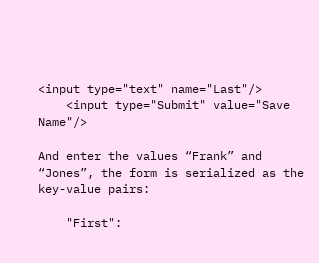<input type="text" name="Last"/>
    <input type="Submit" value="Save Name"/>

And enter the values “Frank” and “Jones”, the form is serialized as the key-value pairs:

    "First":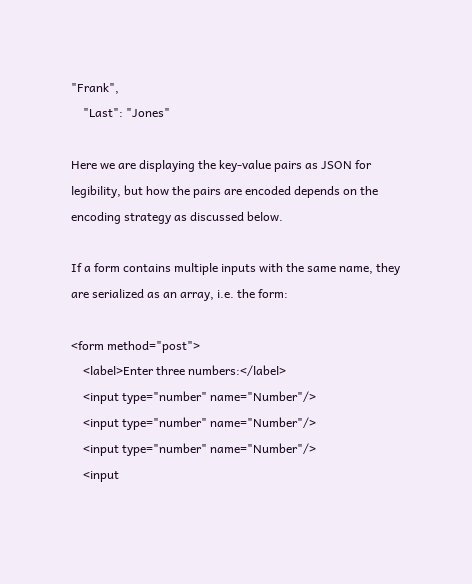"Frank",
    "Last": "Jones"

Here we are displaying the key-value pairs as JSON for legibility, but how the pairs are encoded depends on the encoding strategy as discussed below.

If a form contains multiple inputs with the same name, they are serialized as an array, i.e. the form:

<form method="post">
    <label>Enter three numbers:</label>
    <input type="number" name="Number"/>
    <input type="number" name="Number"/>
    <input type="number" name="Number"/>
    <input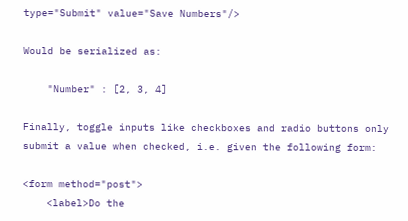type="Submit" value="Save Numbers"/>

Would be serialized as:

    "Number" : [2, 3, 4]

Finally, toggle inputs like checkboxes and radio buttons only submit a value when checked, i.e. given the following form:

<form method="post">
    <label>Do the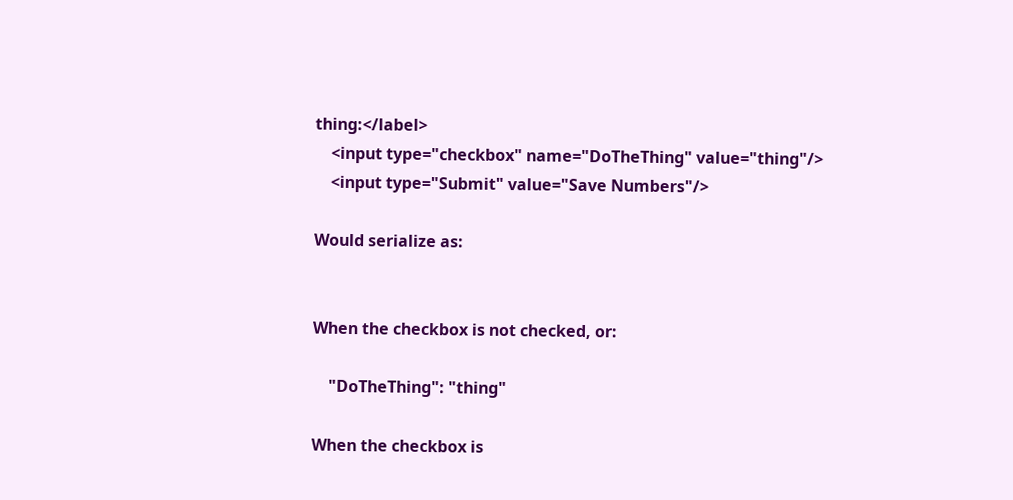thing:</label>
    <input type="checkbox" name="DoTheThing" value="thing"/>
    <input type="Submit" value="Save Numbers"/>

Would serialize as:


When the checkbox is not checked, or:

    "DoTheThing": "thing"

When the checkbox is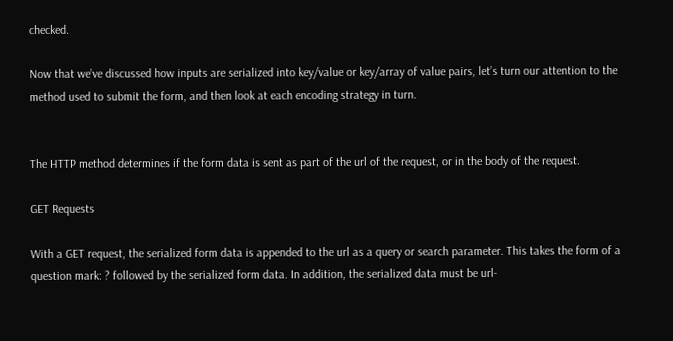checked.

Now that we’ve discussed how inputs are serialized into key/value or key/array of value pairs, let’s turn our attention to the method used to submit the form, and then look at each encoding strategy in turn.


The HTTP method determines if the form data is sent as part of the url of the request, or in the body of the request.

GET Requests

With a GET request, the serialized form data is appended to the url as a query or search parameter. This takes the form of a question mark: ? followed by the serialized form data. In addition, the serialized data must be url-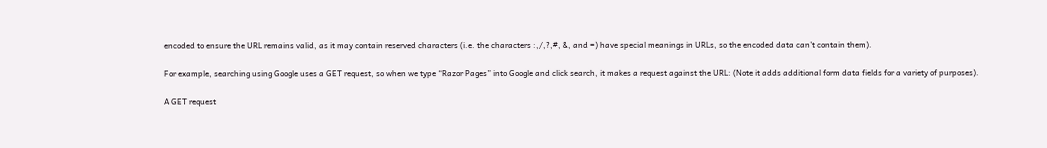encoded to ensure the URL remains valid, as it may contain reserved characters (i.e. the characters :,/,?,#, &, and =) have special meanings in URLs, so the encoded data can’t contain them).

For example, searching using Google uses a GET request, so when we type “Razor Pages” into Google and click search, it makes a request against the URL: (Note it adds additional form data fields for a variety of purposes).

A GET request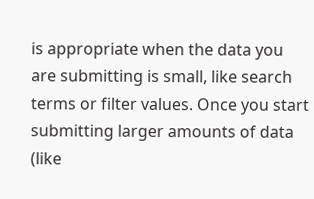is appropriate when the data you are submitting is small, like search terms or filter values. Once you start submitting larger amounts of data (like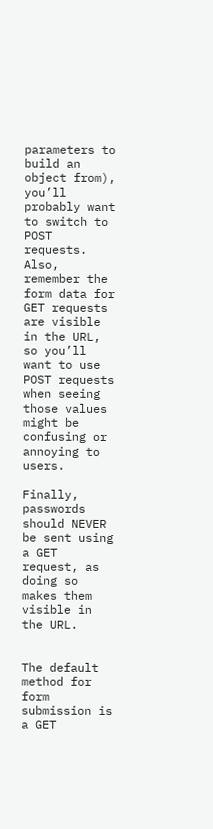parameters to build an object from), you’ll probably want to switch to POST requests. Also, remember the form data for GET requests are visible in the URL, so you’ll want to use POST requests when seeing those values might be confusing or annoying to users.

Finally, passwords should NEVER be sent using a GET request, as doing so makes them visible in the URL.


The default method for form submission is a GET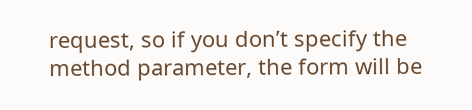request, so if you don’t specify the method parameter, the form will be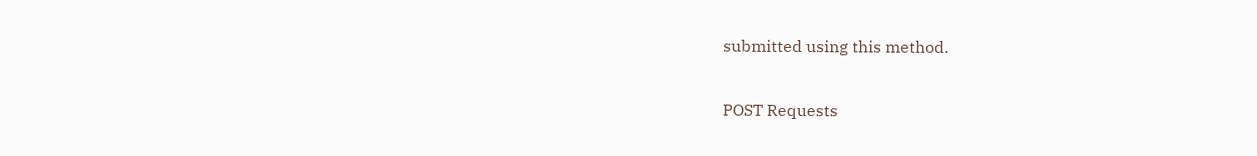submitted using this method.

POST Requests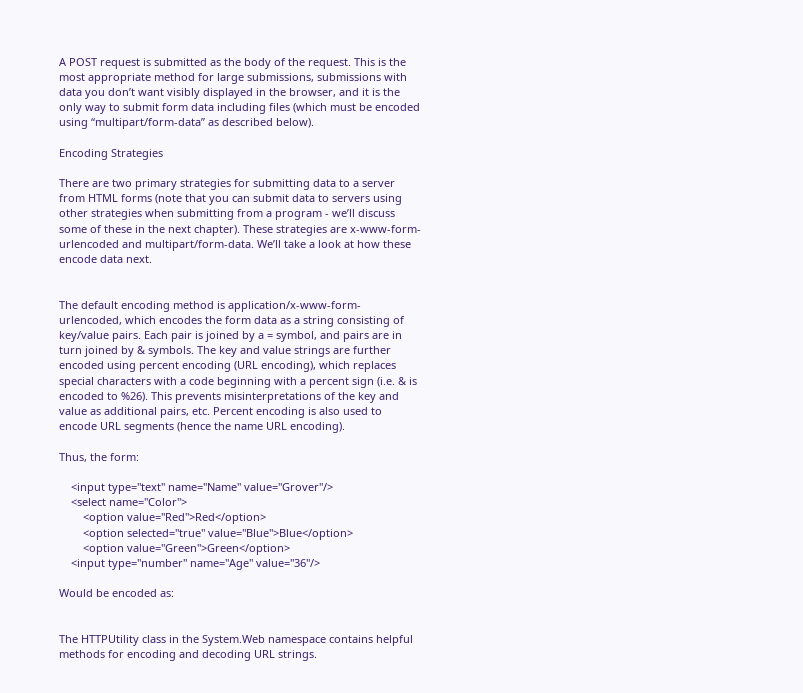A POST request is submitted as the body of the request. This is the most appropriate method for large submissions, submissions with data you don’t want visibly displayed in the browser, and it is the only way to submit form data including files (which must be encoded using “multipart/form-data” as described below).

Encoding Strategies

There are two primary strategies for submitting data to a server from HTML forms (note that you can submit data to servers using other strategies when submitting from a program - we’ll discuss some of these in the next chapter). These strategies are x-www-form-urlencoded and multipart/form-data. We’ll take a look at how these encode data next.


The default encoding method is application/x-www-form-urlencoded, which encodes the form data as a string consisting of key/value pairs. Each pair is joined by a = symbol, and pairs are in turn joined by & symbols. The key and value strings are further encoded using percent encoding (URL encoding), which replaces special characters with a code beginning with a percent sign (i.e. & is encoded to %26). This prevents misinterpretations of the key and value as additional pairs, etc. Percent encoding is also used to encode URL segments (hence the name URL encoding).

Thus, the form:

    <input type="text" name="Name" value="Grover"/>
    <select name="Color">
        <option value="Red">Red</option>
        <option selected="true" value="Blue">Blue</option>
        <option value="Green">Green</option>
    <input type="number" name="Age" value="36"/>

Would be encoded as:


The HTTPUtility class in the System.Web namespace contains helpful methods for encoding and decoding URL strings.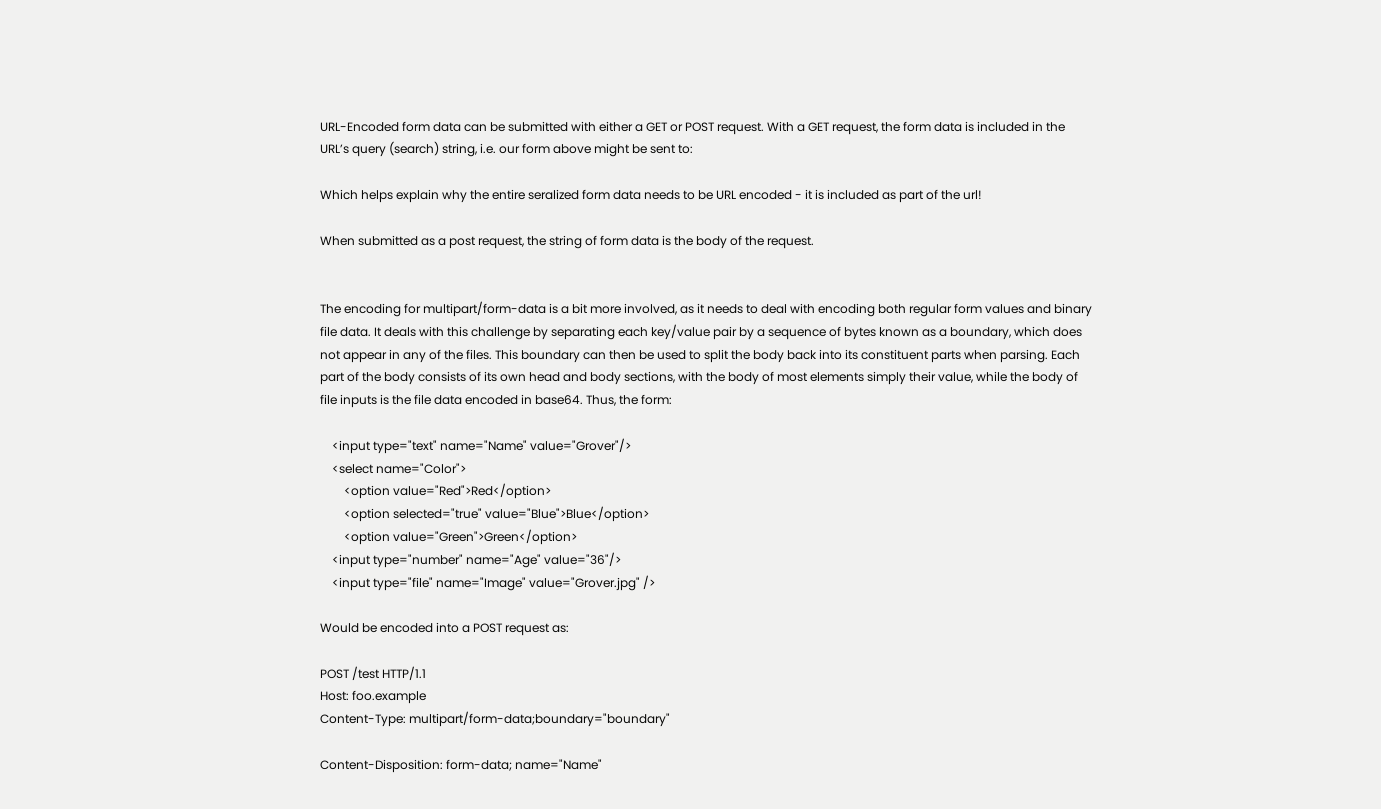URL-Encoded form data can be submitted with either a GET or POST request. With a GET request, the form data is included in the URL’s query (search) string, i.e. our form above might be sent to:

Which helps explain why the entire seralized form data needs to be URL encoded - it is included as part of the url!

When submitted as a post request, the string of form data is the body of the request.


The encoding for multipart/form-data is a bit more involved, as it needs to deal with encoding both regular form values and binary file data. It deals with this challenge by separating each key/value pair by a sequence of bytes known as a boundary, which does not appear in any of the files. This boundary can then be used to split the body back into its constituent parts when parsing. Each part of the body consists of its own head and body sections, with the body of most elements simply their value, while the body of file inputs is the file data encoded in base64. Thus, the form:

    <input type="text" name="Name" value="Grover"/>
    <select name="Color">
        <option value="Red">Red</option>
        <option selected="true" value="Blue">Blue</option>
        <option value="Green">Green</option>
    <input type="number" name="Age" value="36"/>
    <input type="file" name="Image" value="Grover.jpg" />

Would be encoded into a POST request as:

POST /test HTTP/1.1
Host: foo.example
Content-Type: multipart/form-data;boundary="boundary"

Content-Disposition: form-data; name="Name"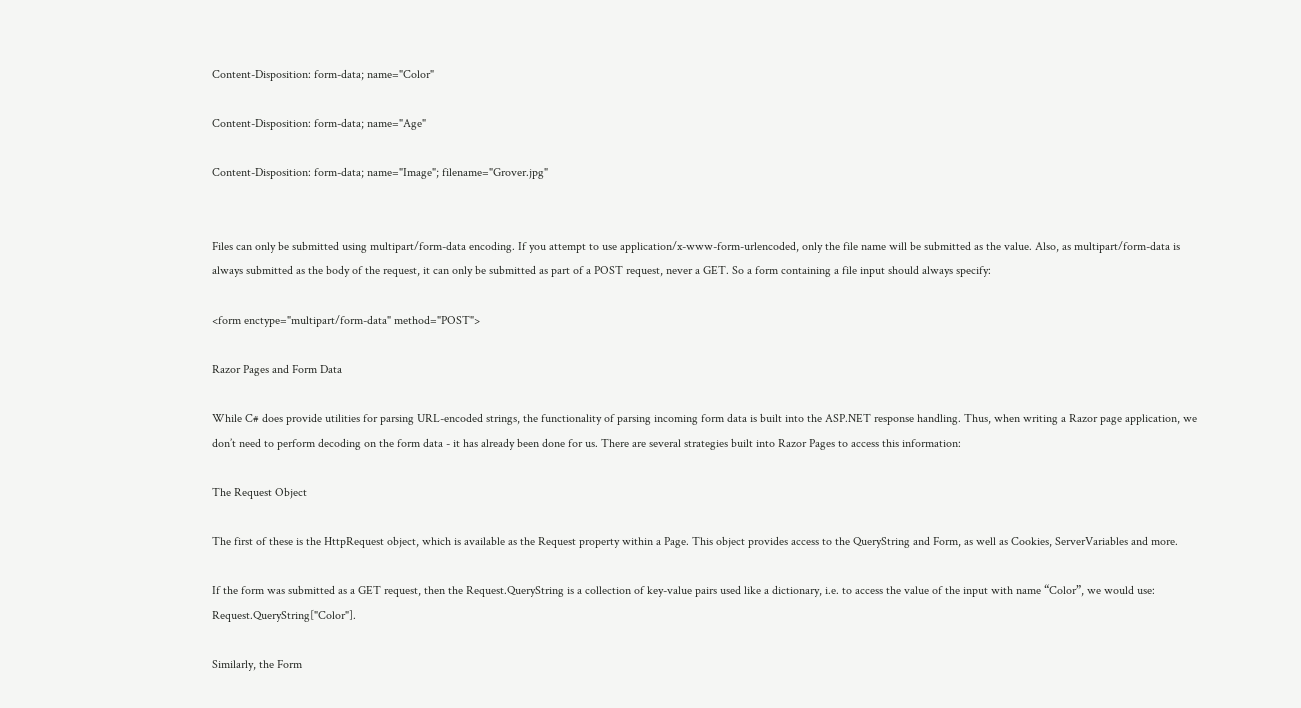Content-Disposition: form-data; name="Color"

Content-Disposition: form-data; name="Age"

Content-Disposition: form-data; name="Image"; filename="Grover.jpg"


Files can only be submitted using multipart/form-data encoding. If you attempt to use application/x-www-form-urlencoded, only the file name will be submitted as the value. Also, as multipart/form-data is always submitted as the body of the request, it can only be submitted as part of a POST request, never a GET. So a form containing a file input should always specify:

<form enctype="multipart/form-data" method="POST">

Razor Pages and Form Data

While C# does provide utilities for parsing URL-encoded strings, the functionality of parsing incoming form data is built into the ASP.NET response handling. Thus, when writing a Razor page application, we don’t need to perform decoding on the form data - it has already been done for us. There are several strategies built into Razor Pages to access this information:

The Request Object

The first of these is the HttpRequest object, which is available as the Request property within a Page. This object provides access to the QueryString and Form, as well as Cookies, ServerVariables and more.

If the form was submitted as a GET request, then the Request.QueryString is a collection of key-value pairs used like a dictionary, i.e. to access the value of the input with name “Color”, we would use: Request.QueryString["Color"].

Similarly, the Form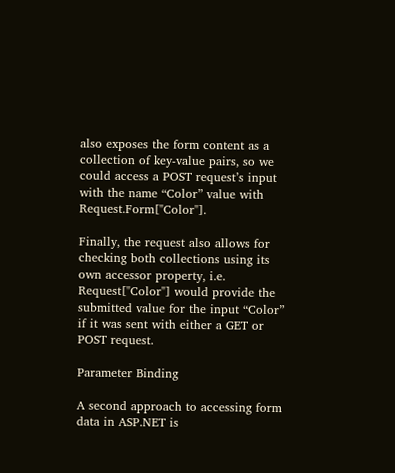also exposes the form content as a collection of key-value pairs, so we could access a POST request’s input with the name “Color” value with Request.Form["Color"].

Finally, the request also allows for checking both collections using its own accessor property, i.e. Request["Color"] would provide the submitted value for the input “Color” if it was sent with either a GET or POST request.

Parameter Binding

A second approach to accessing form data in ASP.NET is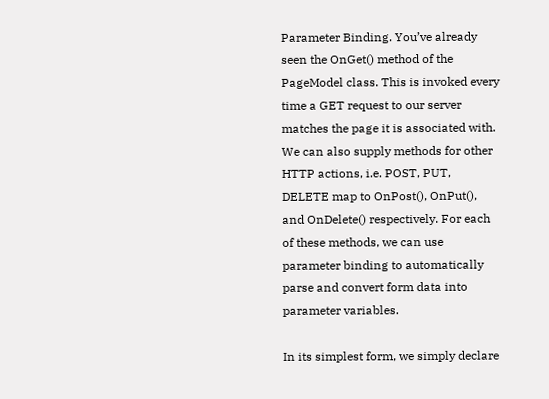Parameter Binding. You’ve already seen the OnGet() method of the PageModel class. This is invoked every time a GET request to our server matches the page it is associated with. We can also supply methods for other HTTP actions, i.e. POST, PUT, DELETE map to OnPost(), OnPut(), and OnDelete() respectively. For each of these methods, we can use parameter binding to automatically parse and convert form data into parameter variables.

In its simplest form, we simply declare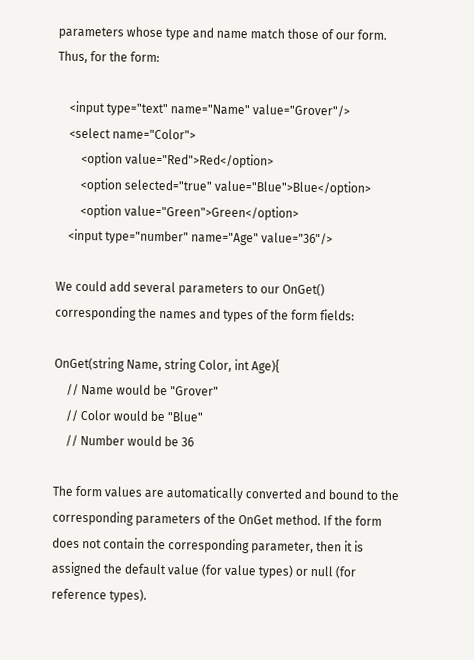parameters whose type and name match those of our form. Thus, for the form:

    <input type="text" name="Name" value="Grover"/>
    <select name="Color">
        <option value="Red">Red</option>
        <option selected="true" value="Blue">Blue</option>
        <option value="Green">Green</option>
    <input type="number" name="Age" value="36"/>

We could add several parameters to our OnGet() corresponding the names and types of the form fields:

OnGet(string Name, string Color, int Age){
    // Name would be "Grover"
    // Color would be "Blue"
    // Number would be 36

The form values are automatically converted and bound to the corresponding parameters of the OnGet method. If the form does not contain the corresponding parameter, then it is assigned the default value (for value types) or null (for reference types).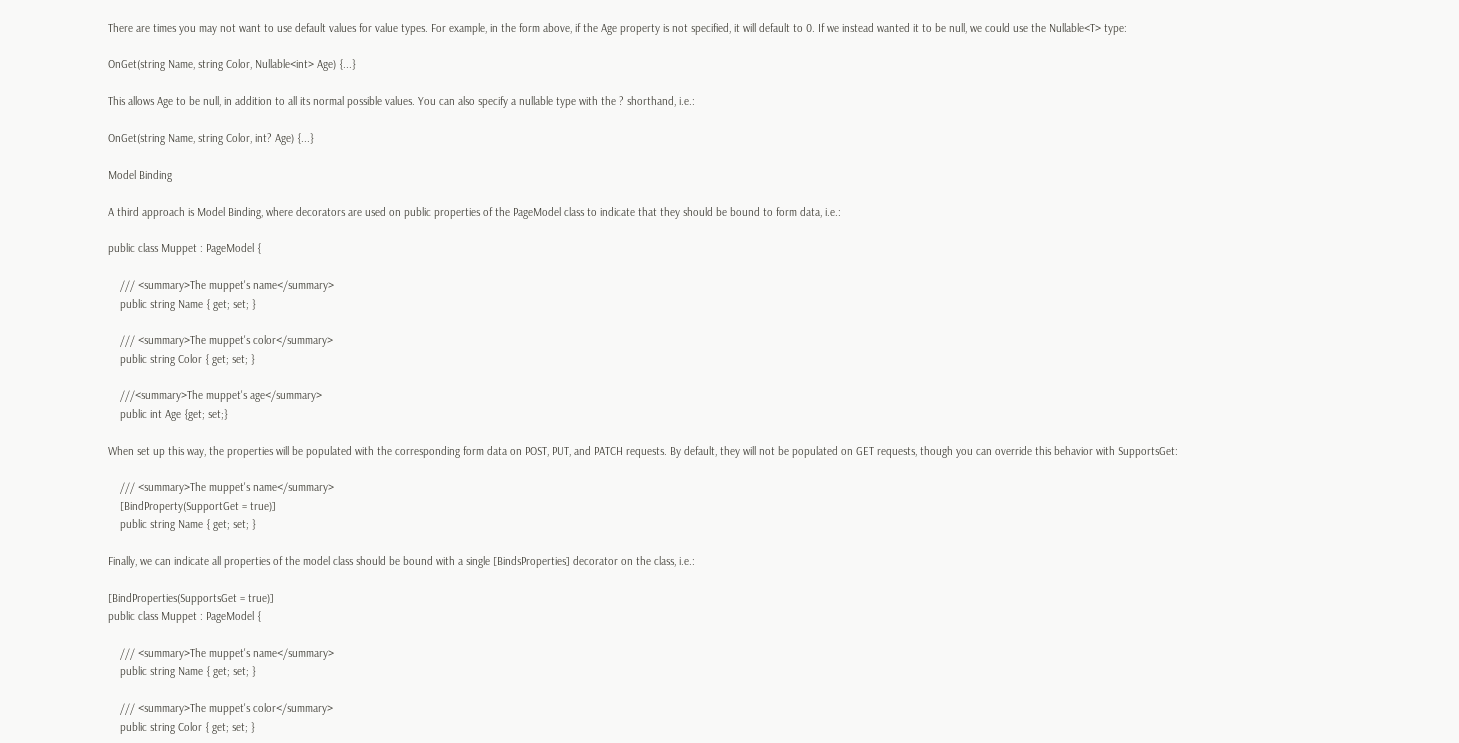There are times you may not want to use default values for value types. For example, in the form above, if the Age property is not specified, it will default to 0. If we instead wanted it to be null, we could use the Nullable<T> type:

OnGet(string Name, string Color, Nullable<int> Age) {...}

This allows Age to be null, in addition to all its normal possible values. You can also specify a nullable type with the ? shorthand, i.e.:

OnGet(string Name, string Color, int? Age) {...}

Model Binding

A third approach is Model Binding, where decorators are used on public properties of the PageModel class to indicate that they should be bound to form data, i.e.:

public class Muppet : PageModel {

    /// <summary>The muppet's name</summary>
    public string Name { get; set; }

    /// <summary>The muppet's color</summary>
    public string Color { get; set; }

    ///<summary>The muppet's age</summary>
    public int Age {get; set;}

When set up this way, the properties will be populated with the corresponding form data on POST, PUT, and PATCH requests. By default, they will not be populated on GET requests, though you can override this behavior with SupportsGet:

    /// <summary>The muppet's name</summary>
    [BindProperty(SupportGet = true)]
    public string Name { get; set; }

Finally, we can indicate all properties of the model class should be bound with a single [BindsProperties] decorator on the class, i.e.:

[BindProperties(SupportsGet = true)]
public class Muppet : PageModel {

    /// <summary>The muppet's name</summary>
    public string Name { get; set; }

    /// <summary>The muppet's color</summary>
    public string Color { get; set; }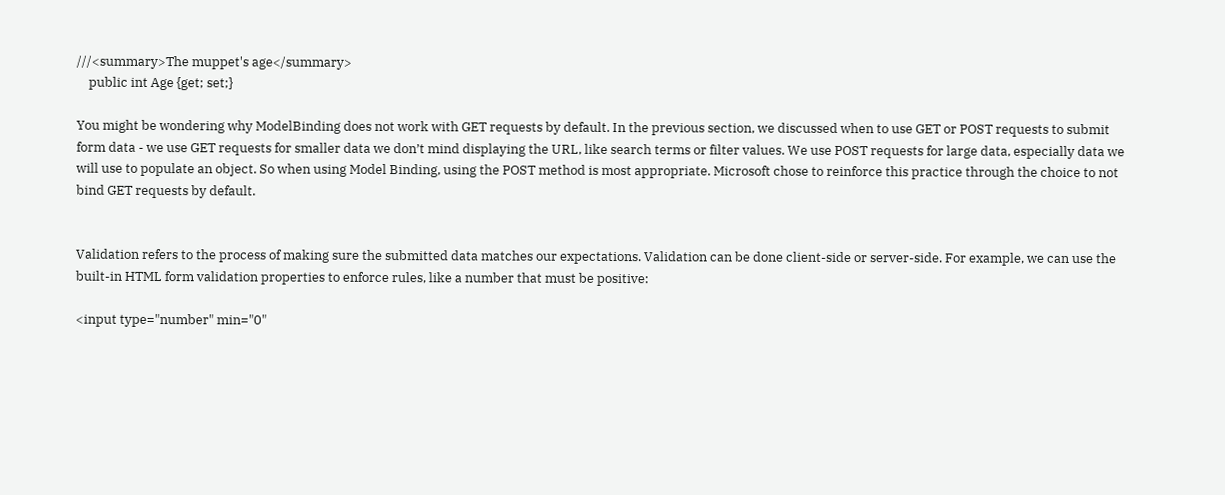///<summary>The muppet's age</summary>
    public int Age {get; set;}

You might be wondering why ModelBinding does not work with GET requests by default. In the previous section, we discussed when to use GET or POST requests to submit form data - we use GET requests for smaller data we don’t mind displaying the URL, like search terms or filter values. We use POST requests for large data, especially data we will use to populate an object. So when using Model Binding, using the POST method is most appropriate. Microsoft chose to reinforce this practice through the choice to not bind GET requests by default.


Validation refers to the process of making sure the submitted data matches our expectations. Validation can be done client-side or server-side. For example, we can use the built-in HTML form validation properties to enforce rules, like a number that must be positive:

<input type="number" min="0"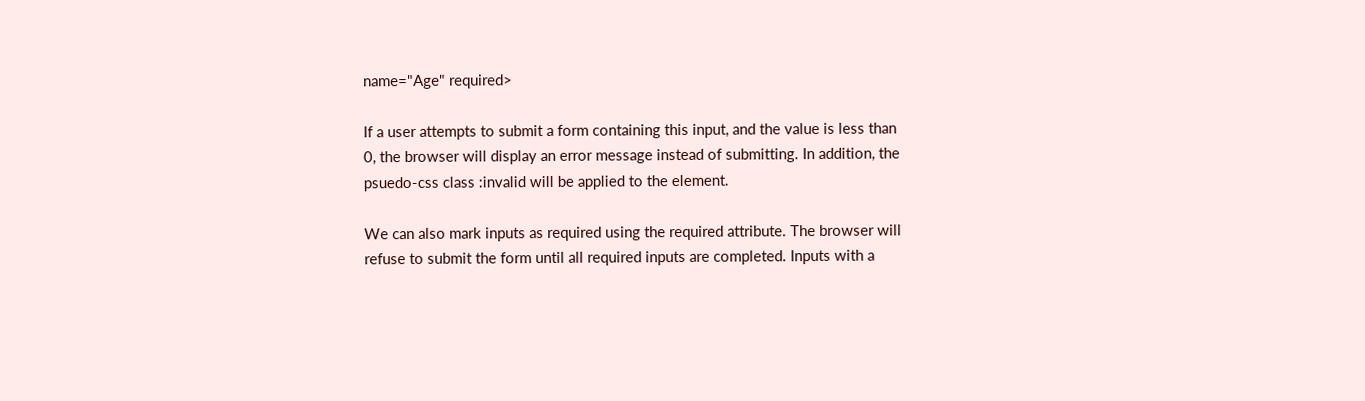name="Age" required>

If a user attempts to submit a form containing this input, and the value is less than 0, the browser will display an error message instead of submitting. In addition, the psuedo-css class :invalid will be applied to the element.

We can also mark inputs as required using the required attribute. The browser will refuse to submit the form until all required inputs are completed. Inputs with a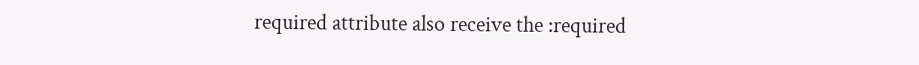required attribute also receive the :required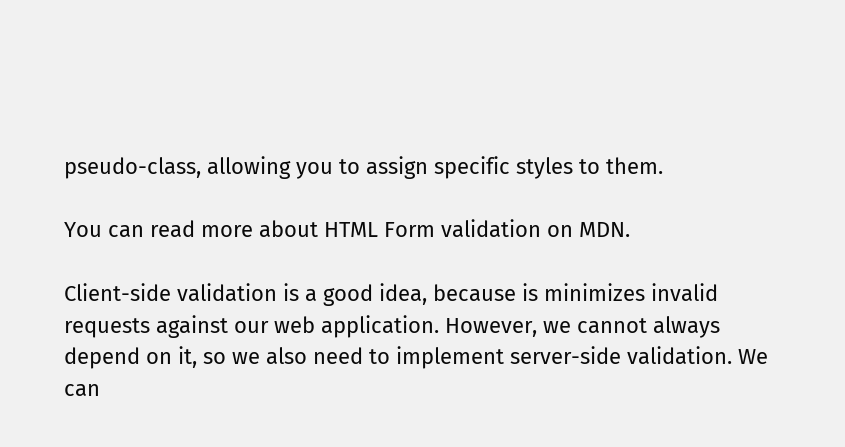pseudo-class, allowing you to assign specific styles to them.

You can read more about HTML Form validation on MDN.

Client-side validation is a good idea, because is minimizes invalid requests against our web application. However, we cannot always depend on it, so we also need to implement server-side validation. We can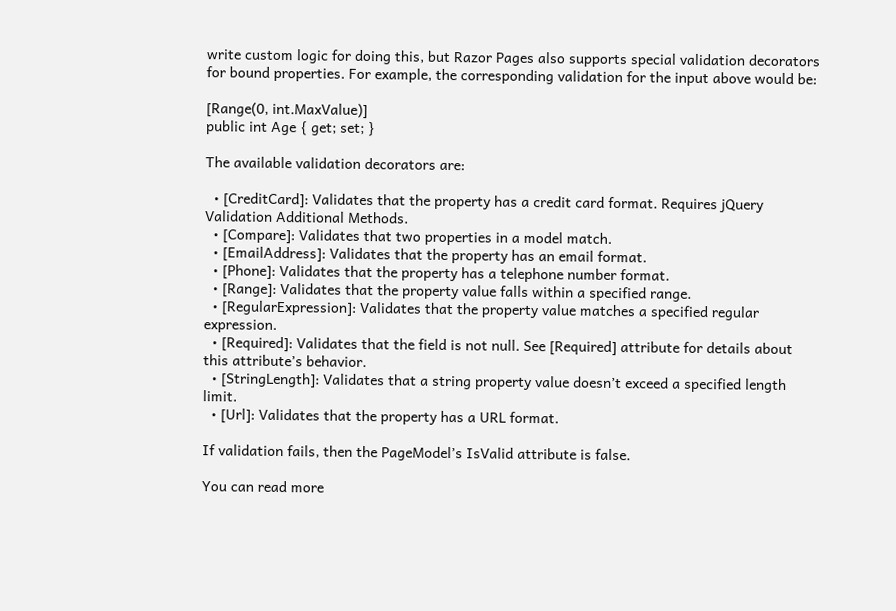write custom logic for doing this, but Razor Pages also supports special validation decorators for bound properties. For example, the corresponding validation for the input above would be:

[Range(0, int.MaxValue)]
public int Age { get; set; }

The available validation decorators are:

  • [CreditCard]: Validates that the property has a credit card format. Requires jQuery Validation Additional Methods.
  • [Compare]: Validates that two properties in a model match.
  • [EmailAddress]: Validates that the property has an email format.
  • [Phone]: Validates that the property has a telephone number format.
  • [Range]: Validates that the property value falls within a specified range.
  • [RegularExpression]: Validates that the property value matches a specified regular expression.
  • [Required]: Validates that the field is not null. See [Required] attribute for details about this attribute’s behavior.
  • [StringLength]: Validates that a string property value doesn’t exceed a specified length limit.
  • [Url]: Validates that the property has a URL format.

If validation fails, then the PageModel’s IsValid attribute is false.

You can read more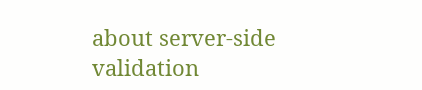about server-side validation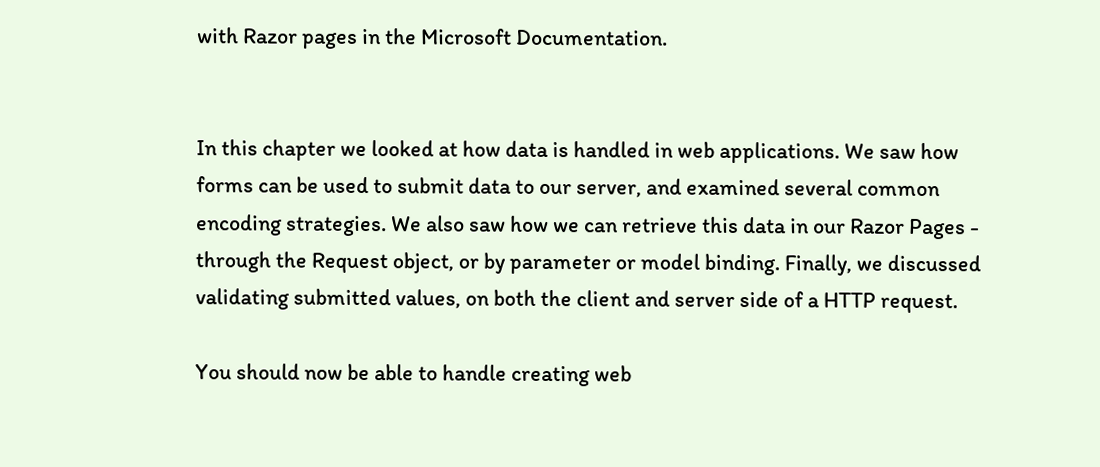with Razor pages in the Microsoft Documentation.


In this chapter we looked at how data is handled in web applications. We saw how forms can be used to submit data to our server, and examined several common encoding strategies. We also saw how we can retrieve this data in our Razor Pages - through the Request object, or by parameter or model binding. Finally, we discussed validating submitted values, on both the client and server side of a HTTP request.

You should now be able to handle creating web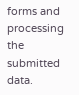forms and processing the submitted data.